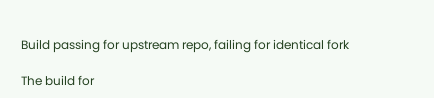Build passing for upstream repo, failing for identical fork

The build for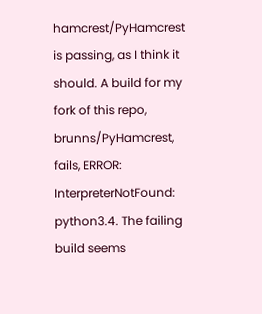hamcrest/PyHamcrest is passing, as I think it should. A build for my fork of this repo, brunns/PyHamcrest, fails, ERROR: InterpreterNotFound: python3.4. The failing build seems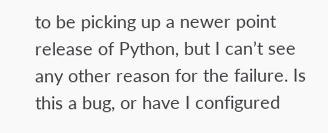to be picking up a newer point release of Python, but I can’t see any other reason for the failure. Is this a bug, or have I configured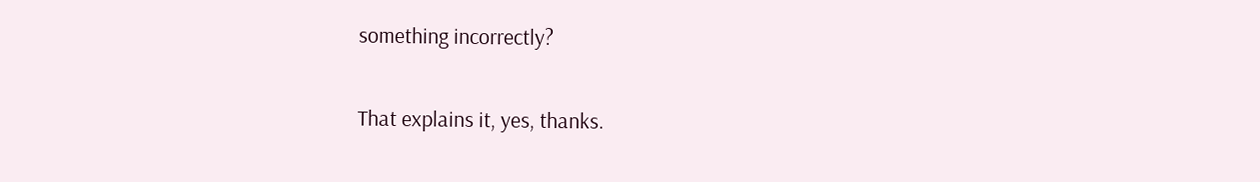something incorrectly?

That explains it, yes, thanks.